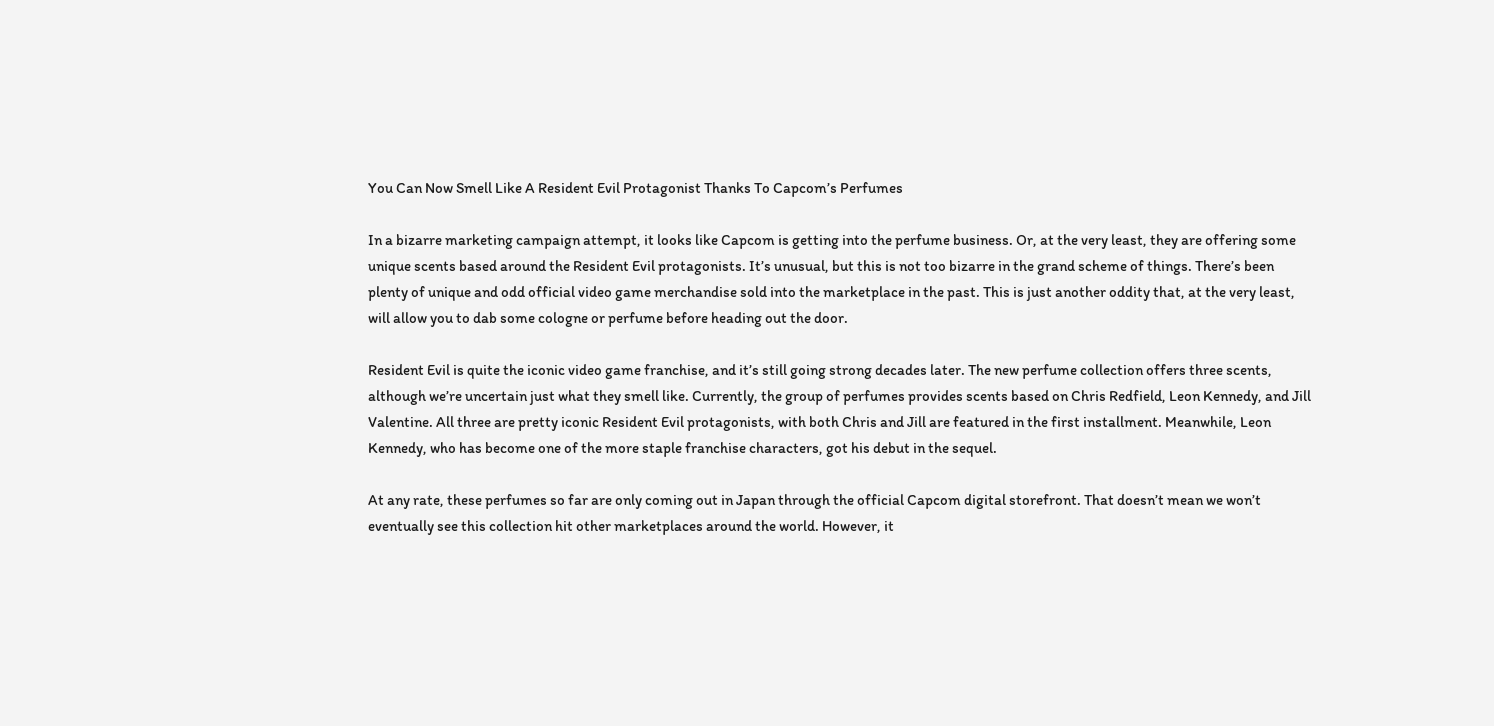You Can Now Smell Like A Resident Evil Protagonist Thanks To Capcom’s Perfumes

In a bizarre marketing campaign attempt, it looks like Capcom is getting into the perfume business. Or, at the very least, they are offering some unique scents based around the Resident Evil protagonists. It’s unusual, but this is not too bizarre in the grand scheme of things. There’s been plenty of unique and odd official video game merchandise sold into the marketplace in the past. This is just another oddity that, at the very least, will allow you to dab some cologne or perfume before heading out the door.

Resident Evil is quite the iconic video game franchise, and it’s still going strong decades later. The new perfume collection offers three scents, although we’re uncertain just what they smell like. Currently, the group of perfumes provides scents based on Chris Redfield, Leon Kennedy, and Jill Valentine. All three are pretty iconic Resident Evil protagonists, with both Chris and Jill are featured in the first installment. Meanwhile, Leon Kennedy, who has become one of the more staple franchise characters, got his debut in the sequel.

At any rate, these perfumes so far are only coming out in Japan through the official Capcom digital storefront. That doesn’t mean we won’t eventually see this collection hit other marketplaces around the world. However, it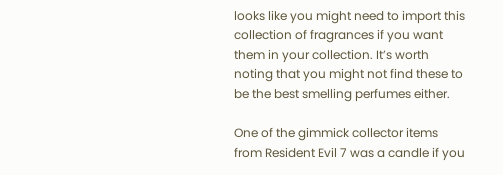looks like you might need to import this collection of fragrances if you want them in your collection. It’s worth noting that you might not find these to be the best smelling perfumes either.

One of the gimmick collector items from Resident Evil 7 was a candle if you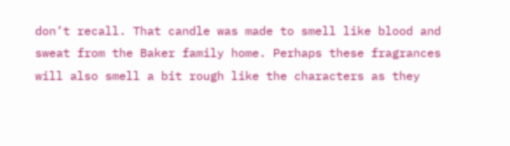don’t recall. That candle was made to smell like blood and sweat from the Baker family home. Perhaps these fragrances will also smell a bit rough like the characters as they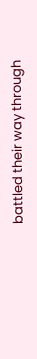battled their way through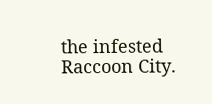the infested Raccoon City.